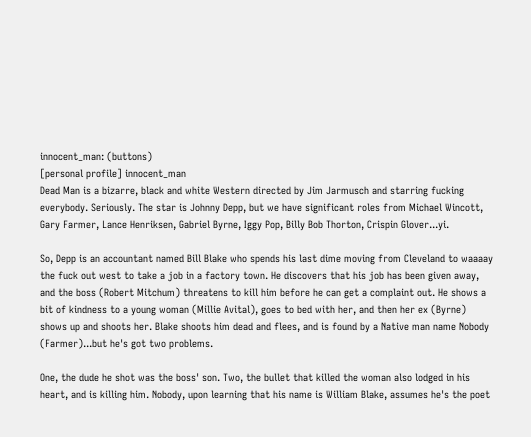innocent_man: (buttons)
[personal profile] innocent_man
Dead Man is a bizarre, black and white Western directed by Jim Jarmusch and starring fucking everybody. Seriously. The star is Johnny Depp, but we have significant roles from Michael Wincott, Gary Farmer, Lance Henriksen, Gabriel Byrne, Iggy Pop, Billy Bob Thorton, Crispin Glover...yi.

So, Depp is an accountant named Bill Blake who spends his last dime moving from Cleveland to waaaay the fuck out west to take a job in a factory town. He discovers that his job has been given away, and the boss (Robert Mitchum) threatens to kill him before he can get a complaint out. He shows a bit of kindness to a young woman (Millie Avital), goes to bed with her, and then her ex (Byrne) shows up and shoots her. Blake shoots him dead and flees, and is found by a Native man name Nobody (Farmer)...but he's got two problems.

One, the dude he shot was the boss' son. Two, the bullet that killed the woman also lodged in his heart, and is killing him. Nobody, upon learning that his name is William Blake, assumes he's the poet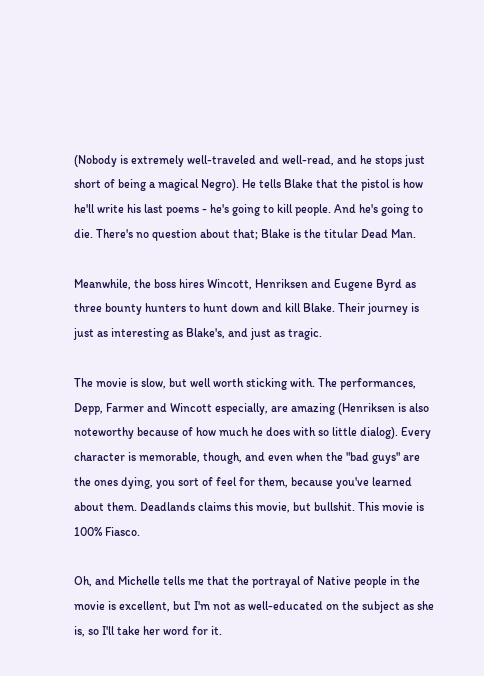(Nobody is extremely well-traveled and well-read, and he stops just short of being a magical Negro). He tells Blake that the pistol is how he'll write his last poems - he's going to kill people. And he's going to die. There's no question about that; Blake is the titular Dead Man.

Meanwhile, the boss hires Wincott, Henriksen and Eugene Byrd as three bounty hunters to hunt down and kill Blake. Their journey is just as interesting as Blake's, and just as tragic.

The movie is slow, but well worth sticking with. The performances, Depp, Farmer and Wincott especially, are amazing (Henriksen is also noteworthy because of how much he does with so little dialog). Every character is memorable, though, and even when the "bad guys" are the ones dying, you sort of feel for them, because you've learned about them. Deadlands claims this movie, but bullshit. This movie is 100% Fiasco.

Oh, and Michelle tells me that the portrayal of Native people in the movie is excellent, but I'm not as well-educated on the subject as she is, so I'll take her word for it.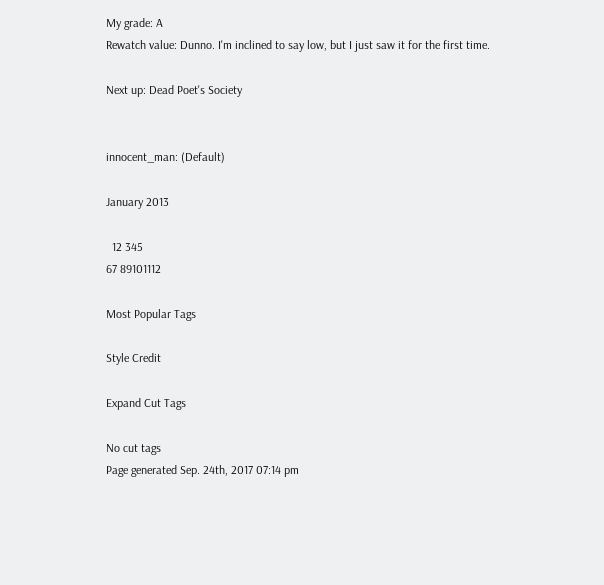My grade: A
Rewatch value: Dunno. I'm inclined to say low, but I just saw it for the first time.

Next up: Dead Poet's Society


innocent_man: (Default)

January 2013

  12 345
67 89101112

Most Popular Tags

Style Credit

Expand Cut Tags

No cut tags
Page generated Sep. 24th, 2017 07:14 pm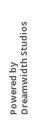Powered by Dreamwidth Studios